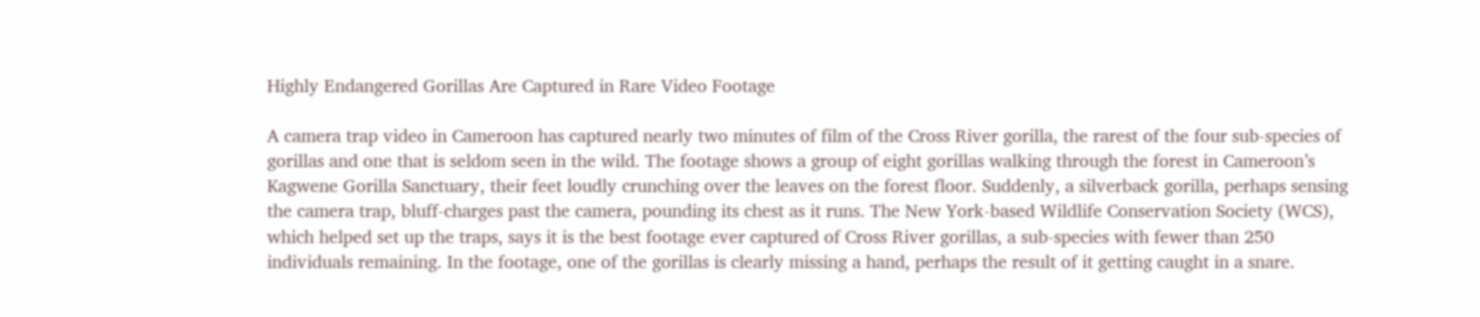Highly Endangered Gorillas Are Captured in Rare Video Footage

A camera trap video in Cameroon has captured nearly two minutes of film of the Cross River gorilla, the rarest of the four sub-species of gorillas and one that is seldom seen in the wild. The footage shows a group of eight gorillas walking through the forest in Cameroon’s Kagwene Gorilla Sanctuary, their feet loudly crunching over the leaves on the forest floor. Suddenly, a silverback gorilla, perhaps sensing the camera trap, bluff-charges past the camera, pounding its chest as it runs. The New York-based Wildlife Conservation Society (WCS), which helped set up the traps, says it is the best footage ever captured of Cross River gorillas, a sub-species with fewer than 250 individuals remaining. In the footage, one of the gorillas is clearly missing a hand, perhaps the result of it getting caught in a snare.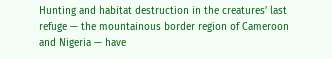Hunting and habitat destruction in the creatures’ last refuge — the mountainous border region of Cameroon and Nigeria — have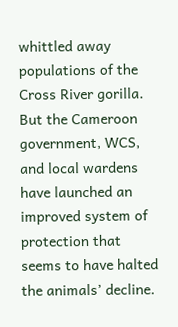whittled away populations of the Cross River gorilla. But the Cameroon government, WCS, and local wardens have launched an improved system of protection that seems to have halted the animals’ decline.